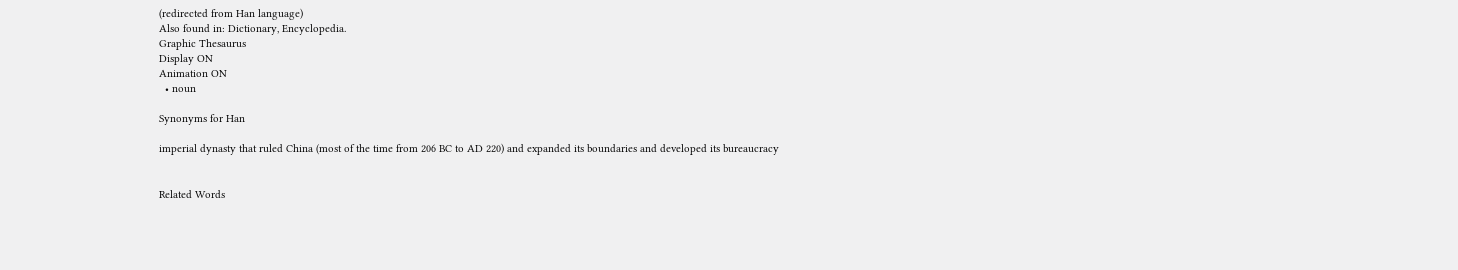(redirected from Han language)
Also found in: Dictionary, Encyclopedia.
Graphic Thesaurus
Display ON
Animation ON
  • noun

Synonyms for Han

imperial dynasty that ruled China (most of the time from 206 BC to AD 220) and expanded its boundaries and developed its bureaucracy


Related Words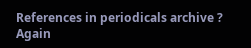References in periodicals archive ?
Again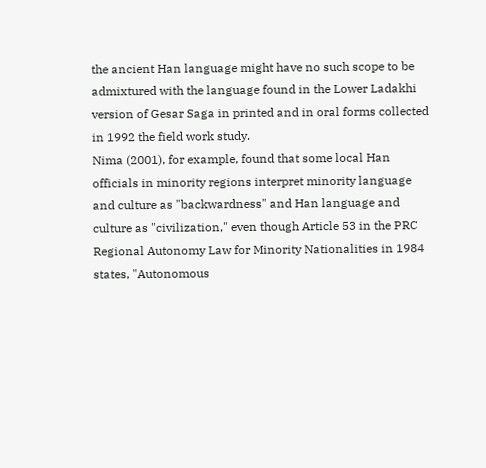the ancient Han language might have no such scope to be admixtured with the language found in the Lower Ladakhi version of Gesar Saga in printed and in oral forms collected in 1992 the field work study.
Nima (2001), for example, found that some local Han officials in minority regions interpret minority language and culture as "backwardness" and Han language and culture as "civilization," even though Article 53 in the PRC Regional Autonomy Law for Minority Nationalities in 1984 states, "Autonomous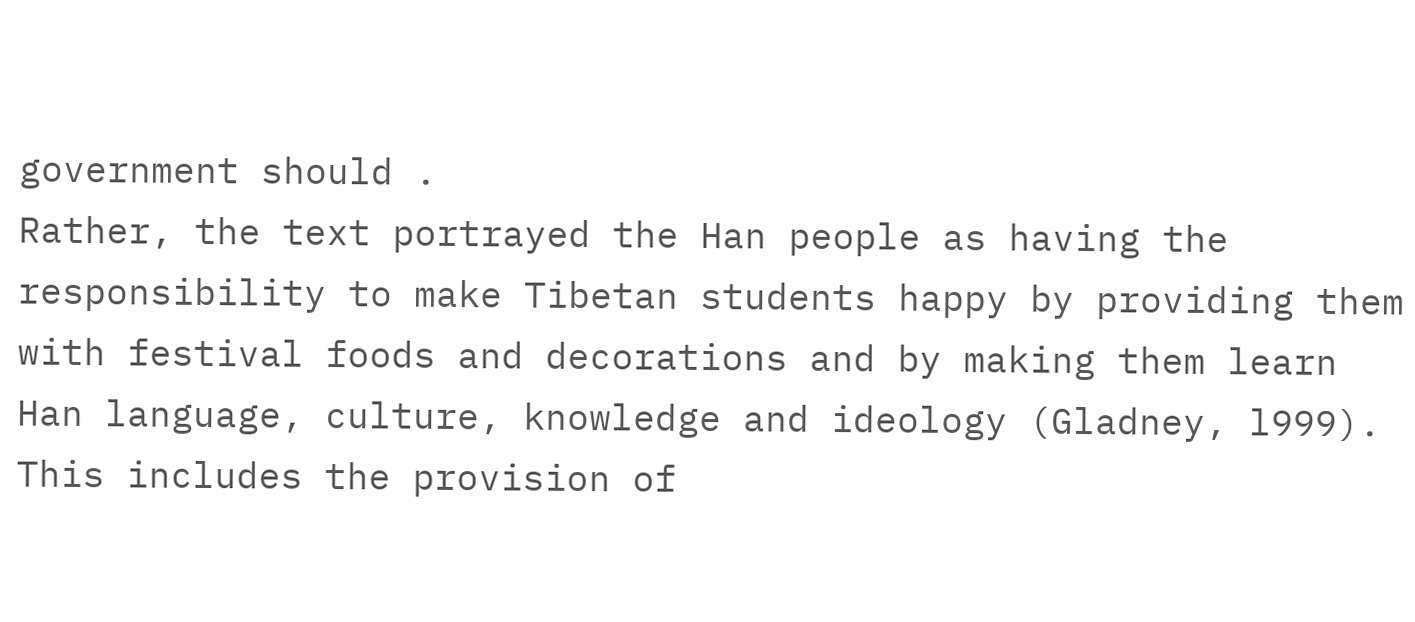government should .
Rather, the text portrayed the Han people as having the responsibility to make Tibetan students happy by providing them with festival foods and decorations and by making them learn Han language, culture, knowledge and ideology (Gladney, l999).
This includes the provision of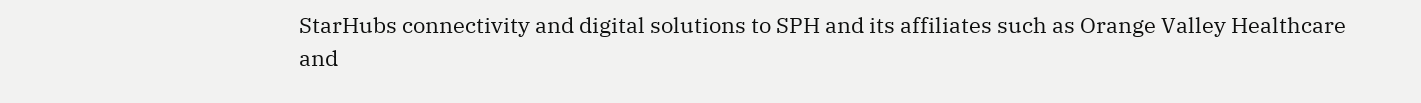StarHubs connectivity and digital solutions to SPH and its affiliates such as Orange Valley Healthcare and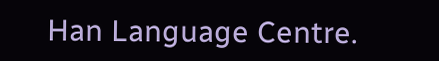Han Language Centre.